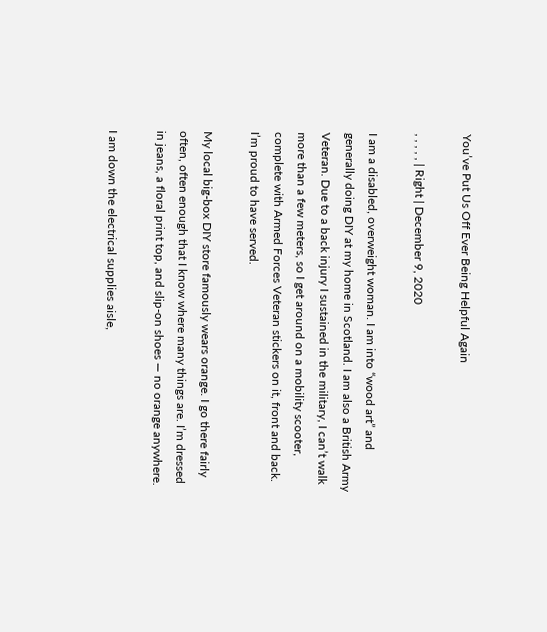You’ve Put Us Off Ever Being Helpful Again

, , , , , | Right | December 9, 2020

I am a disabled, overweight woman. I am into “wood art” and generally doing DIY at my home in Scotland. I am also a British Army Veteran. Due to a back injury I sustained in the military, I can’t walk more than a few meters, so I get around on a mobility scooter, complete with Armed Forces Veteran stickers on it, front and back. I’m proud to have served.

My local big-box DIY store famously wears orange. I go there fairly often, often enough that I know where many things are. I’m dressed in jeans, a floral print top, and slip-on shoes — no orange anywhere.

I am down the electrical supplies aisle,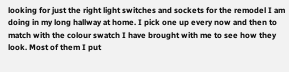looking for just the right light switches and sockets for the remodel I am doing in my long hallway at home. I pick one up every now and then to match with the colour swatch I have brought with me to see how they look. Most of them I put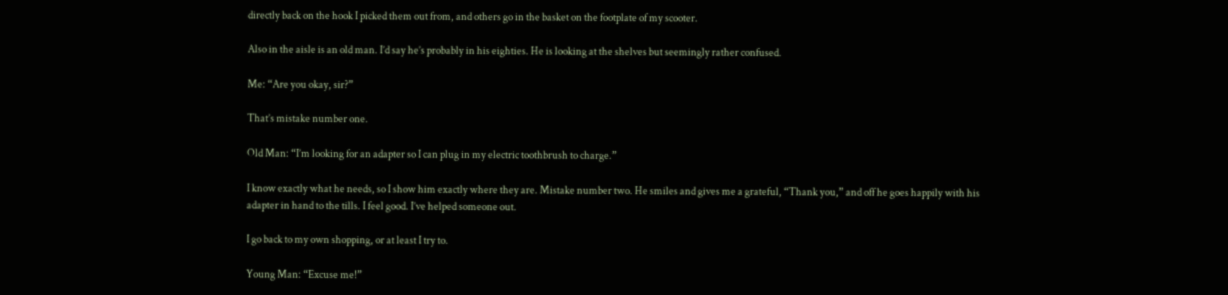directly back on the hook I picked them out from, and others go in the basket on the footplate of my scooter.

Also in the aisle is an old man. I’d say he’s probably in his eighties. He is looking at the shelves but seemingly rather confused.

Me: “Are you okay, sir?”

That’s mistake number one.

Old Man: “I’m looking for an adapter so I can plug in my electric toothbrush to charge.”

I know exactly what he needs, so I show him exactly where they are. Mistake number two. He smiles and gives me a grateful, “Thank you,” and off he goes happily with his adapter in hand to the tills. I feel good. I’ve helped someone out.

I go back to my own shopping, or at least I try to.

Young Man: “Excuse me!”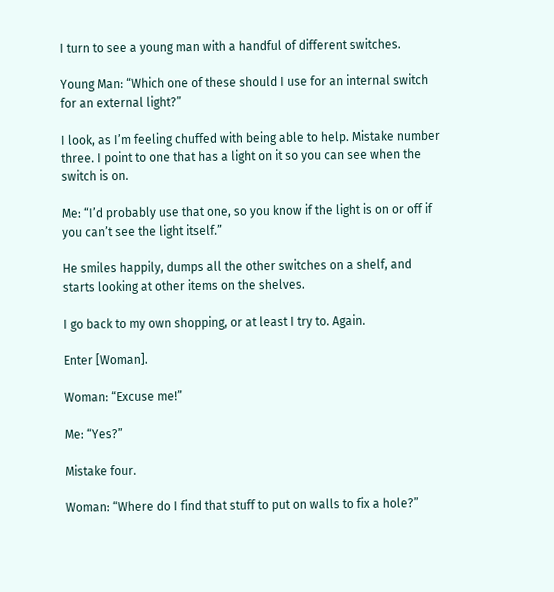I turn to see a young man with a handful of different switches.

Young Man: “Which one of these should I use for an internal switch for an external light?”

I look, as I’m feeling chuffed with being able to help. Mistake number three. I point to one that has a light on it so you can see when the switch is on.

Me: “I’d probably use that one, so you know if the light is on or off if you can’t see the light itself.”

He smiles happily, dumps all the other switches on a shelf, and starts looking at other items on the shelves.

I go back to my own shopping, or at least I try to. Again.

Enter [Woman].

Woman: “Excuse me!”

Me: “Yes?”

Mistake four.

Woman: “Where do I find that stuff to put on walls to fix a hole?”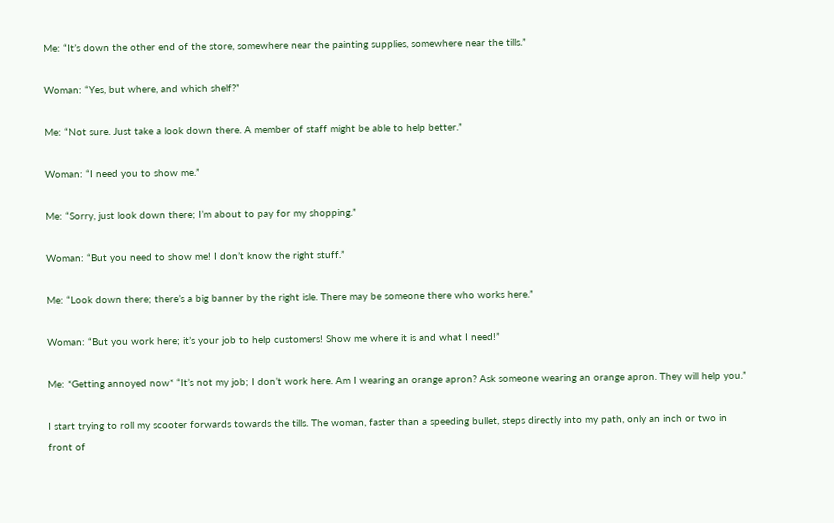Me: “It’s down the other end of the store, somewhere near the painting supplies, somewhere near the tills.”

Woman: “Yes, but where, and which shelf?”

Me: “Not sure. Just take a look down there. A member of staff might be able to help better.”

Woman: “I need you to show me.”

Me: “Sorry, just look down there; I’m about to pay for my shopping.”

Woman: “But you need to show me! I don’t know the right stuff.”

Me: “Look down there; there’s a big banner by the right isle. There may be someone there who works here.”

Woman: “But you work here; it’s your job to help customers! Show me where it is and what I need!”

Me: *Getting annoyed now* “It’s not my job; I don’t work here. Am I wearing an orange apron? Ask someone wearing an orange apron. They will help you.”

I start trying to roll my scooter forwards towards the tills. The woman, faster than a speeding bullet, steps directly into my path, only an inch or two in front of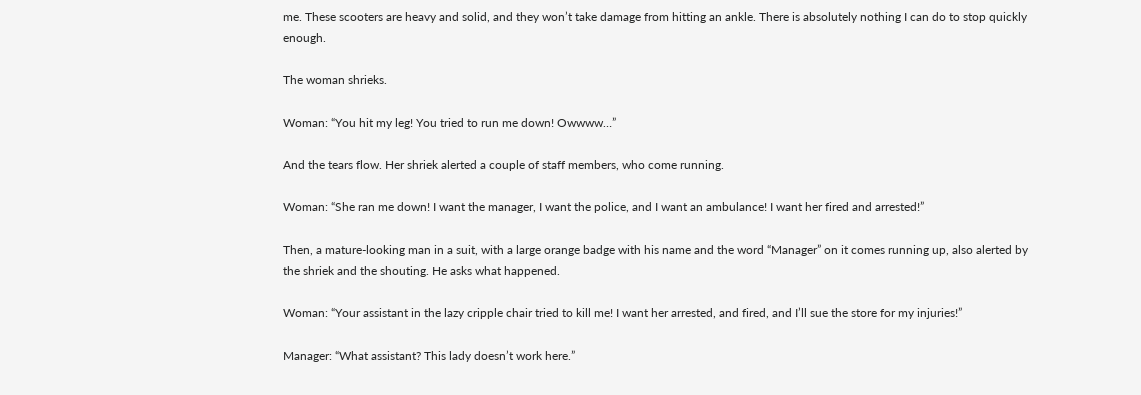me. These scooters are heavy and solid, and they won’t take damage from hitting an ankle. There is absolutely nothing I can do to stop quickly enough.

The woman shrieks.

Woman: “You hit my leg! You tried to run me down! Owwww…”

And the tears flow. Her shriek alerted a couple of staff members, who come running.

Woman: “She ran me down! I want the manager, I want the police, and I want an ambulance! I want her fired and arrested!”

Then, a mature-looking man in a suit, with a large orange badge with his name and the word “Manager” on it comes running up, also alerted by the shriek and the shouting. He asks what happened.

Woman: “Your assistant in the lazy cripple chair tried to kill me! I want her arrested, and fired, and I’ll sue the store for my injuries!”

Manager: “What assistant? This lady doesn’t work here.”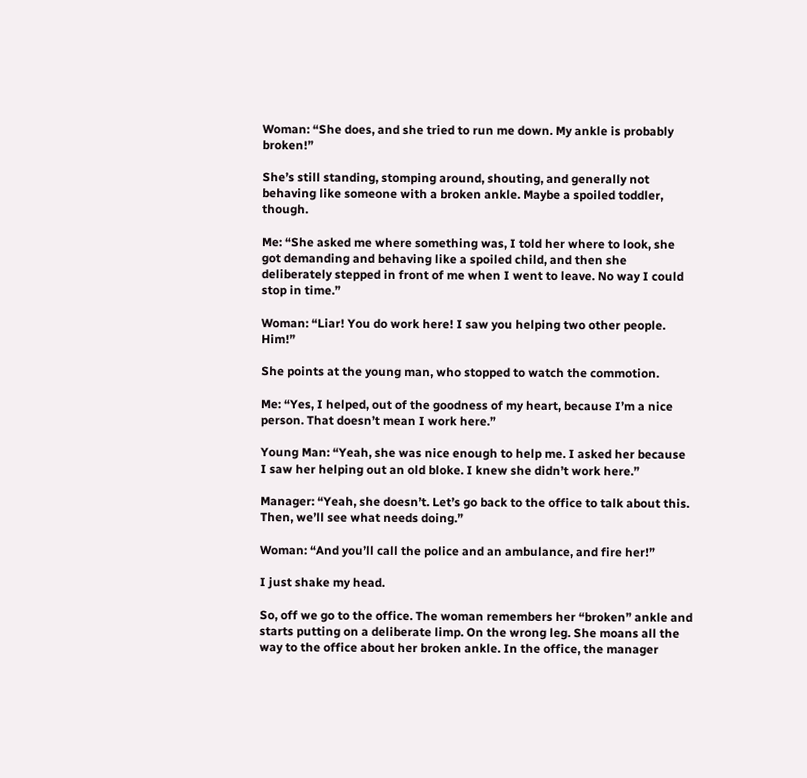Woman: “She does, and she tried to run me down. My ankle is probably broken!”

She’s still standing, stomping around, shouting, and generally not behaving like someone with a broken ankle. Maybe a spoiled toddler, though.

Me: “She asked me where something was, I told her where to look, she got demanding and behaving like a spoiled child, and then she deliberately stepped in front of me when I went to leave. No way I could stop in time.”

Woman: “Liar! You do work here! I saw you helping two other people. Him!”

She points at the young man, who stopped to watch the commotion.

Me: “Yes, I helped, out of the goodness of my heart, because I’m a nice person. That doesn’t mean I work here.”

Young Man: “Yeah, she was nice enough to help me. I asked her because I saw her helping out an old bloke. I knew she didn’t work here.”

Manager: “Yeah, she doesn’t. Let’s go back to the office to talk about this. Then, we’ll see what needs doing.”

Woman: “And you’ll call the police and an ambulance, and fire her!”

I just shake my head.

So, off we go to the office. The woman remembers her “broken” ankle and starts putting on a deliberate limp. On the wrong leg. She moans all the way to the office about her broken ankle. In the office, the manager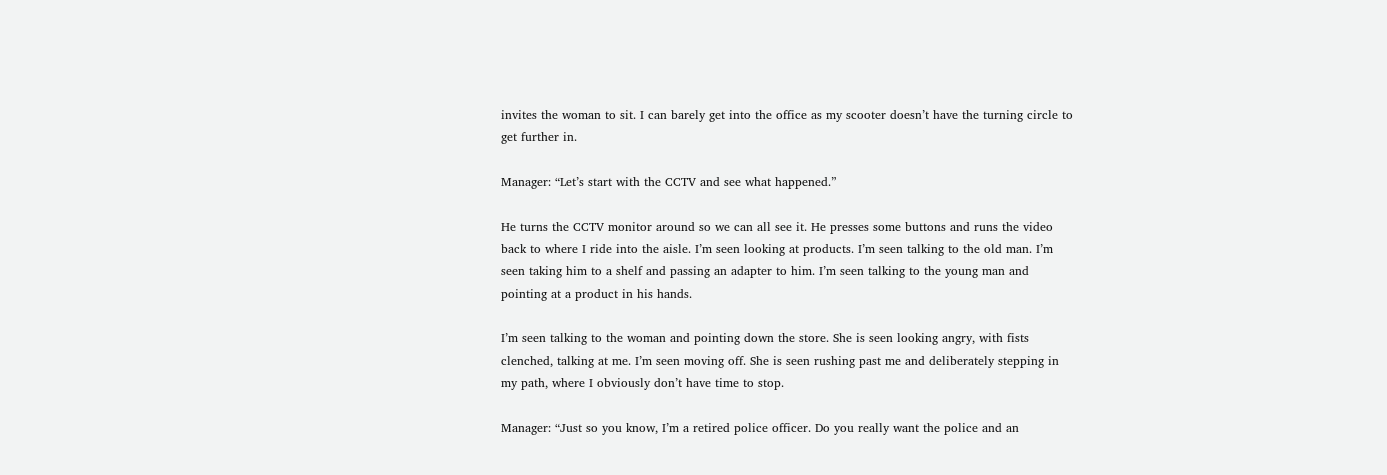invites the woman to sit. I can barely get into the office as my scooter doesn’t have the turning circle to get further in.

Manager: “Let’s start with the CCTV and see what happened.”

He turns the CCTV monitor around so we can all see it. He presses some buttons and runs the video back to where I ride into the aisle. I’m seen looking at products. I’m seen talking to the old man. I’m seen taking him to a shelf and passing an adapter to him. I’m seen talking to the young man and pointing at a product in his hands.

I’m seen talking to the woman and pointing down the store. She is seen looking angry, with fists clenched, talking at me. I’m seen moving off. She is seen rushing past me and deliberately stepping in my path, where I obviously don’t have time to stop.

Manager: “Just so you know, I’m a retired police officer. Do you really want the police and an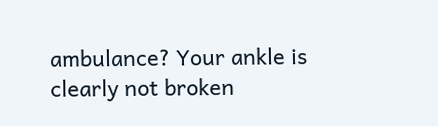ambulance? Your ankle is clearly not broken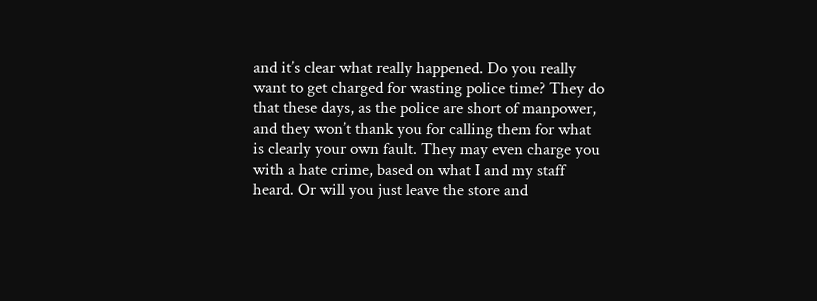and it’s clear what really happened. Do you really want to get charged for wasting police time? They do that these days, as the police are short of manpower, and they won’t thank you for calling them for what is clearly your own fault. They may even charge you with a hate crime, based on what I and my staff heard. Or will you just leave the store and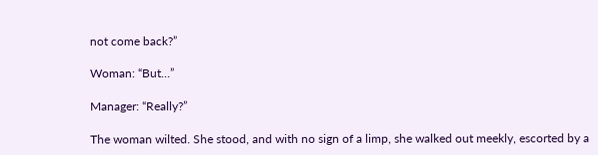not come back?”

Woman: “But…”

Manager: “Really?”

The woman wilted. She stood, and with no sign of a limp, she walked out meekly, escorted by a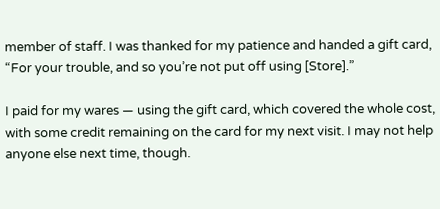member of staff. I was thanked for my patience and handed a gift card, “For your trouble, and so you’re not put off using [Store].”

I paid for my wares — using the gift card, which covered the whole cost, with some credit remaining on the card for my next visit. I may not help anyone else next time, though.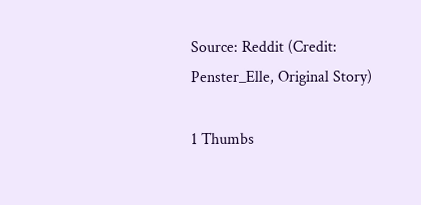Source: Reddit (Credit: Penster_Elle, Original Story)

1 Thumbs